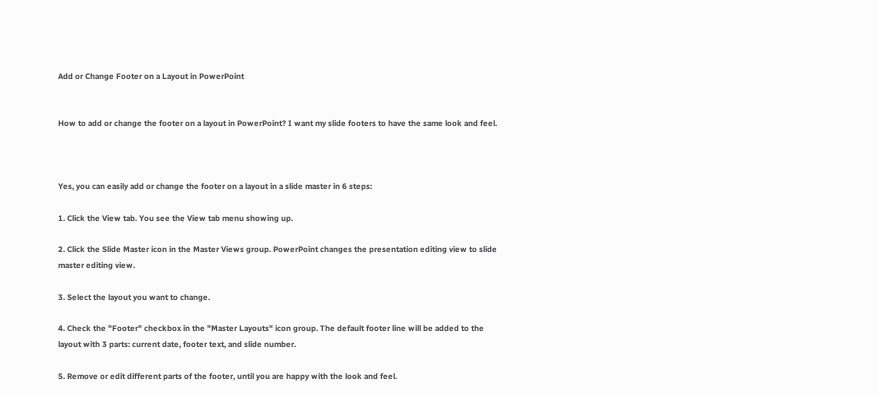Add or Change Footer on a Layout in PowerPoint


How to add or change the footer on a layout in PowerPoint? I want my slide footers to have the same look and feel.



Yes, you can easily add or change the footer on a layout in a slide master in 6 steps:

1. Click the View tab. You see the View tab menu showing up.

2. Click the Slide Master icon in the Master Views group. PowerPoint changes the presentation editing view to slide master editing view.

3. Select the layout you want to change.

4. Check the "Footer" checkbox in the "Master Layouts" icon group. The default footer line will be added to the layout with 3 parts: current date, footer text, and slide number.

5. Remove or edit different parts of the footer, until you are happy with the look and feel.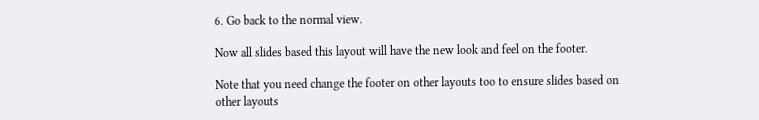6. Go back to the normal view.

Now all slides based this layout will have the new look and feel on the footer.

Note that you need change the footer on other layouts too to ensure slides based on other layouts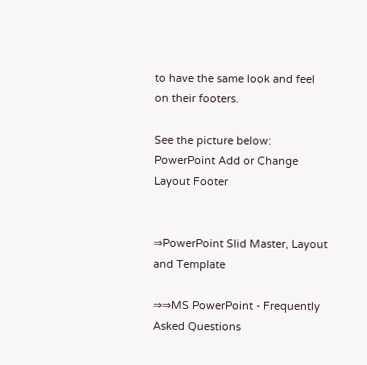to have the same look and feel on their footers.

See the picture below:
PowerPoint Add or Change Layout Footer


⇒PowerPoint Slid Master, Layout and Template

⇒⇒MS PowerPoint - Frequently Asked Questions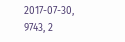2017-07-30, 9743, 2